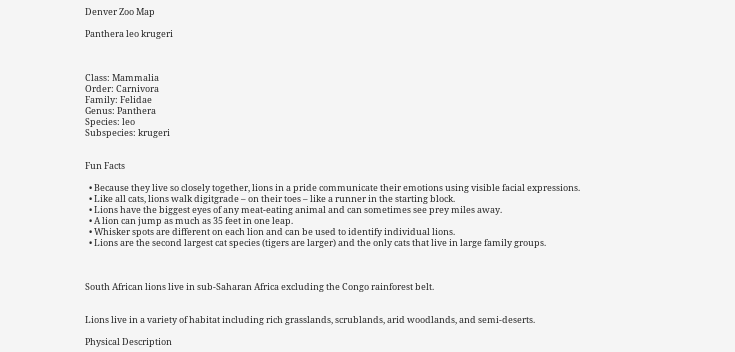Denver Zoo Map

Panthera leo krugeri



Class: Mammalia
Order: Carnivora
Family: Felidae
Genus: Panthera
Species: leo
Subspecies: krugeri


Fun Facts

  • Because they live so closely together, lions in a pride communicate their emotions using visible facial expressions.
  • Like all cats, lions walk digitgrade – on their toes – like a runner in the starting block.
  • Lions have the biggest eyes of any meat-eating animal and can sometimes see prey miles away.
  • A lion can jump as much as 35 feet in one leap.
  • Whisker spots are different on each lion and can be used to identify individual lions.
  • Lions are the second largest cat species (tigers are larger) and the only cats that live in large family groups.



South African lions live in sub-Saharan Africa excluding the Congo rainforest belt.


Lions live in a variety of habitat including rich grasslands, scrublands, arid woodlands, and semi-deserts.

Physical Description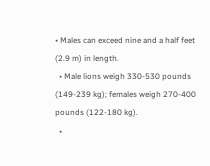• Males can exceed nine and a half feet (2.9 m) in length.
  • Male lions weigh 330-530 pounds (149-239 kg); females weigh 270-400 pounds (122-180 kg).
  •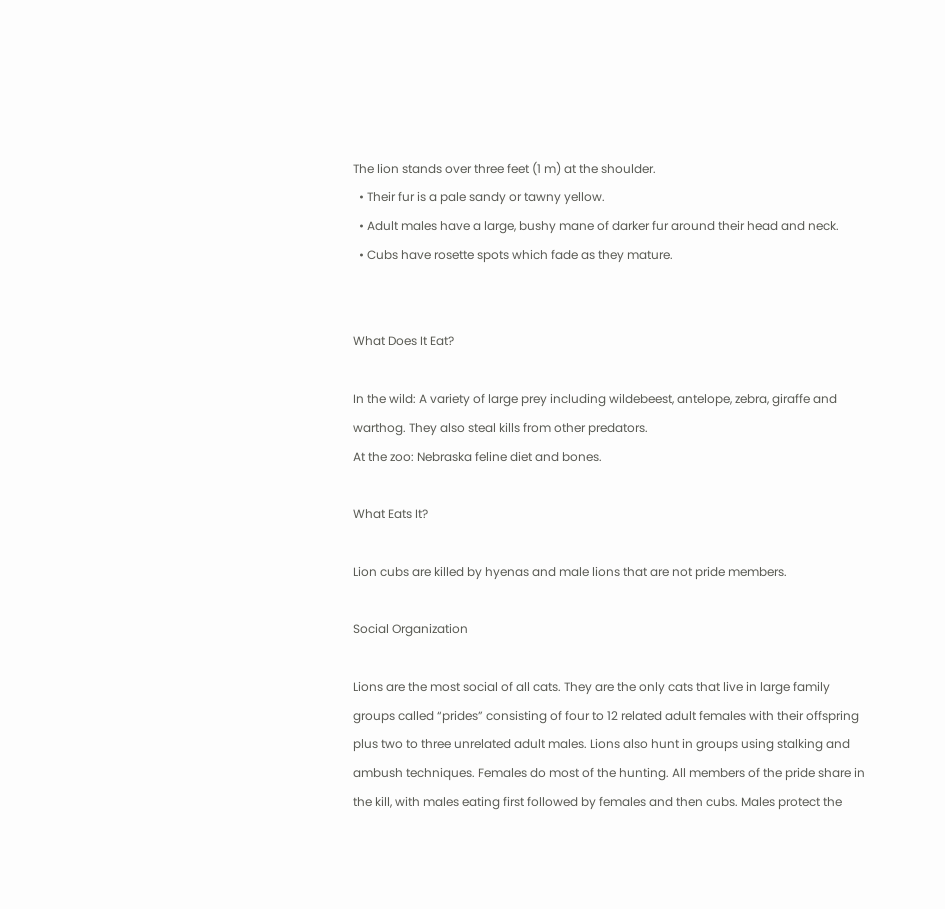The lion stands over three feet (1 m) at the shoulder.
  • Their fur is a pale sandy or tawny yellow.
  • Adult males have a large, bushy mane of darker fur around their head and neck.
  • Cubs have rosette spots which fade as they mature.


What Does It Eat?

In the wild: A variety of large prey including wildebeest, antelope, zebra, giraffe and warthog. They also steal kills from other predators.
At the zoo: Nebraska feline diet and bones.

What Eats It?

Lion cubs are killed by hyenas and male lions that are not pride members.

Social Organization

Lions are the most social of all cats. They are the only cats that live in large family groups called “prides” consisting of four to 12 related adult females with their offspring plus two to three unrelated adult males. Lions also hunt in groups using stalking and ambush techniques. Females do most of the hunting. All members of the pride share in the kill, with males eating first followed by females and then cubs. Males protect the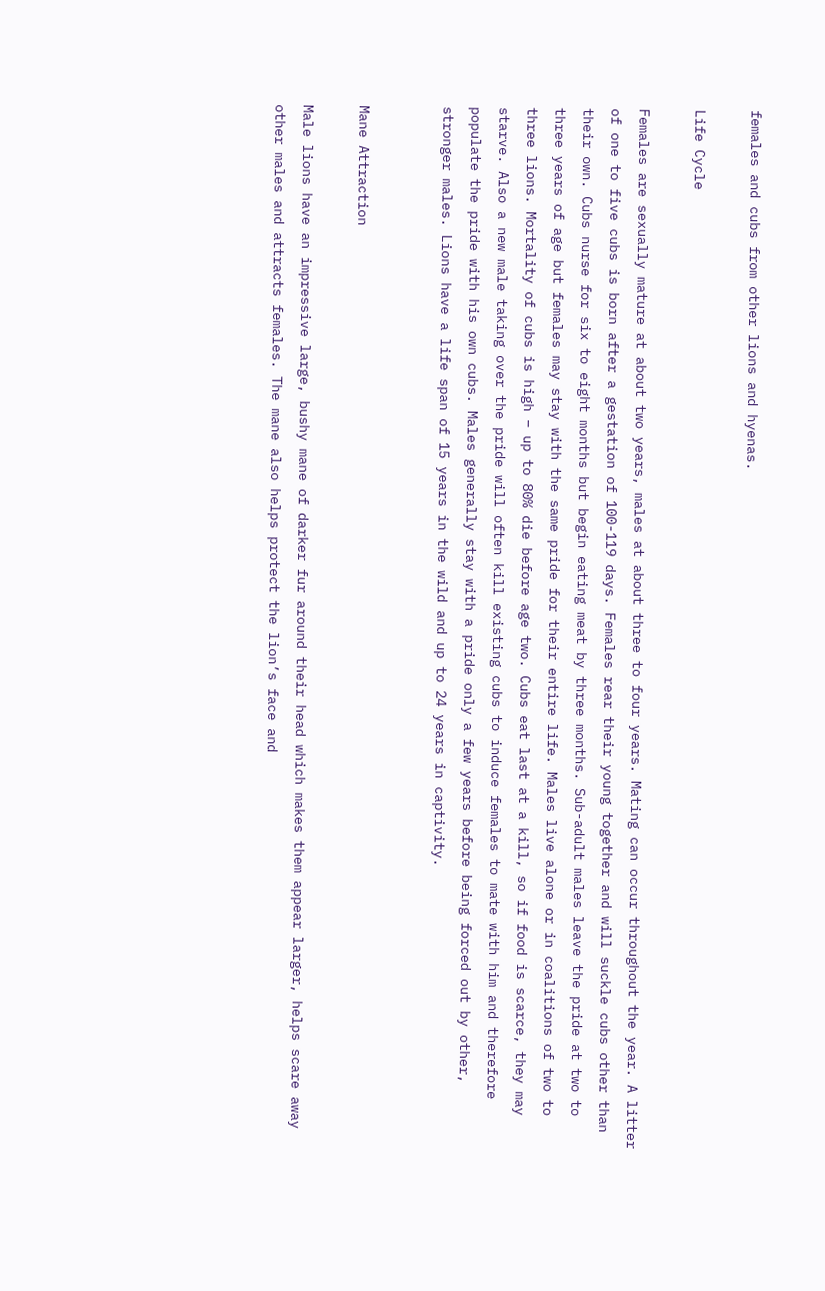females and cubs from other lions and hyenas.

Life Cycle

Females are sexually mature at about two years, males at about three to four years. Mating can occur throughout the year. A litter of one to five cubs is born after a gestation of 100-119 days. Females rear their young together and will suckle cubs other than their own. Cubs nurse for six to eight months but begin eating meat by three months. Sub-adult males leave the pride at two to three years of age but females may stay with the same pride for their entire life. Males live alone or in coalitions of two to three lions. Mortality of cubs is high – up to 80% die before age two. Cubs eat last at a kill, so if food is scarce, they may starve. Also a new male taking over the pride will often kill existing cubs to induce females to mate with him and therefore populate the pride with his own cubs. Males generally stay with a pride only a few years before being forced out by other, stronger males. Lions have a life span of 15 years in the wild and up to 24 years in captivity.


Mane Attraction

Male lions have an impressive large, bushy mane of darker fur around their head which makes them appear larger, helps scare away other males and attracts females. The mane also helps protect the lion’s face and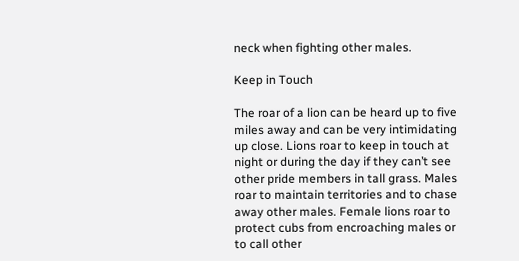neck when fighting other males.

Keep in Touch

The roar of a lion can be heard up to five miles away and can be very intimidating up close. Lions roar to keep in touch at night or during the day if they can’t see other pride members in tall grass. Males roar to maintain territories and to chase away other males. Female lions roar to protect cubs from encroaching males or to call other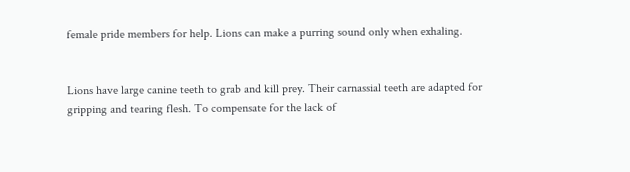female pride members for help. Lions can make a purring sound only when exhaling.


Lions have large canine teeth to grab and kill prey. Their carnassial teeth are adapted for gripping and tearing flesh. To compensate for the lack of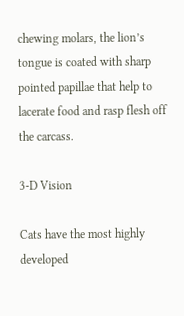chewing molars, the lion’s tongue is coated with sharp pointed papillae that help to lacerate food and rasp flesh off the carcass.

3-D Vision

Cats have the most highly developed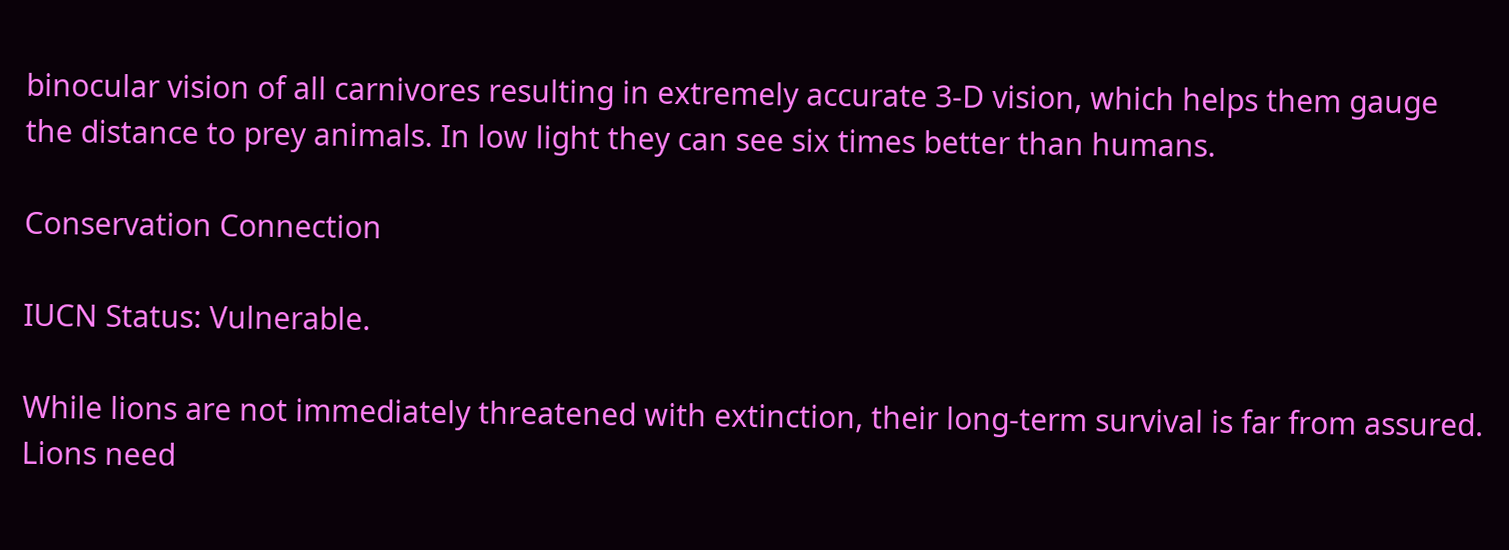binocular vision of all carnivores resulting in extremely accurate 3-D vision, which helps them gauge the distance to prey animals. In low light they can see six times better than humans.

Conservation Connection

IUCN Status: Vulnerable.

While lions are not immediately threatened with extinction, their long-term survival is far from assured. Lions need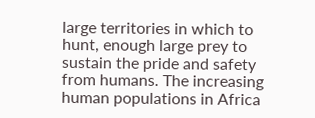large territories in which to hunt, enough large prey to sustain the pride and safety from humans. The increasing human populations in Africa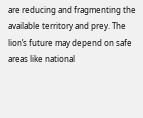are reducing and fragmenting the available territory and prey. The lion’s future may depend on safe areas like national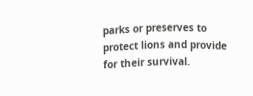parks or preserves to protect lions and provide for their survival.